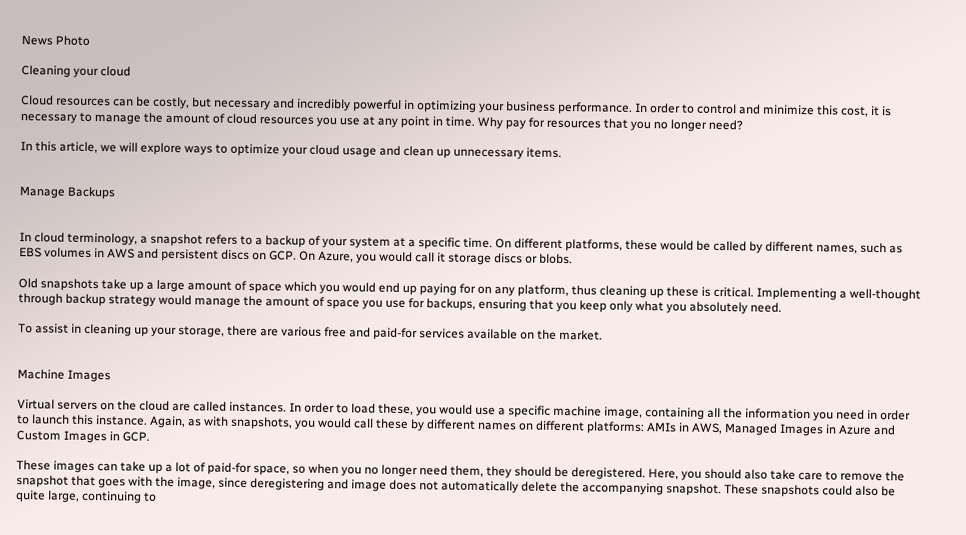News Photo

Cleaning your cloud

Cloud resources can be costly, but necessary and incredibly powerful in optimizing your business performance. In order to control and minimize this cost, it is necessary to manage the amount of cloud resources you use at any point in time. Why pay for resources that you no longer need?

In this article, we will explore ways to optimize your cloud usage and clean up unnecessary items.


Manage Backups


In cloud terminology, a snapshot refers to a backup of your system at a specific time. On different platforms, these would be called by different names, such as EBS volumes in AWS and persistent discs on GCP. On Azure, you would call it storage discs or blobs.

Old snapshots take up a large amount of space which you would end up paying for on any platform, thus cleaning up these is critical. Implementing a well-thought through backup strategy would manage the amount of space you use for backups, ensuring that you keep only what you absolutely need.

To assist in cleaning up your storage, there are various free and paid-for services available on the market.


Machine Images

Virtual servers on the cloud are called instances. In order to load these, you would use a specific machine image, containing all the information you need in order to launch this instance. Again, as with snapshots, you would call these by different names on different platforms: AMIs in AWS, Managed Images in Azure and Custom Images in GCP.

These images can take up a lot of paid-for space, so when you no longer need them, they should be deregistered. Here, you should also take care to remove the snapshot that goes with the image, since deregistering and image does not automatically delete the accompanying snapshot. These snapshots could also be quite large, continuing to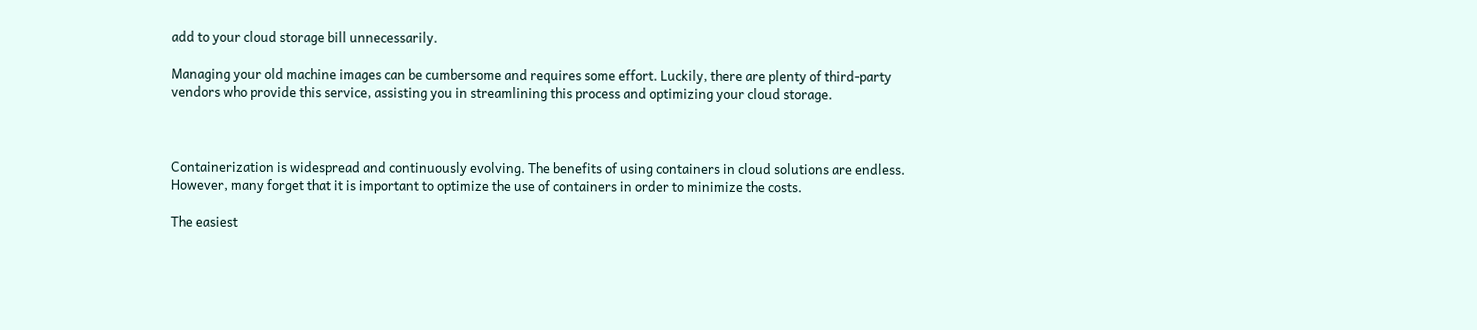add to your cloud storage bill unnecessarily.

Managing your old machine images can be cumbersome and requires some effort. Luckily, there are plenty of third-party vendors who provide this service, assisting you in streamlining this process and optimizing your cloud storage.



Containerization is widespread and continuously evolving. The benefits of using containers in cloud solutions are endless. However, many forget that it is important to optimize the use of containers in order to minimize the costs.

The easiest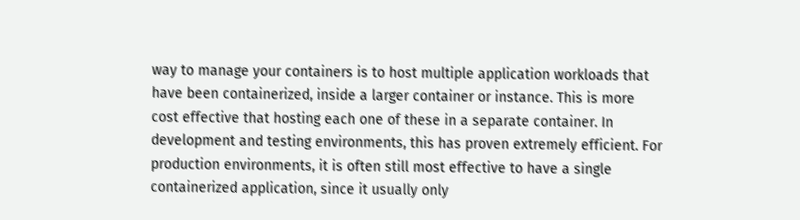way to manage your containers is to host multiple application workloads that have been containerized, inside a larger container or instance. This is more cost effective that hosting each one of these in a separate container. In development and testing environments, this has proven extremely efficient. For production environments, it is often still most effective to have a single containerized application, since it usually only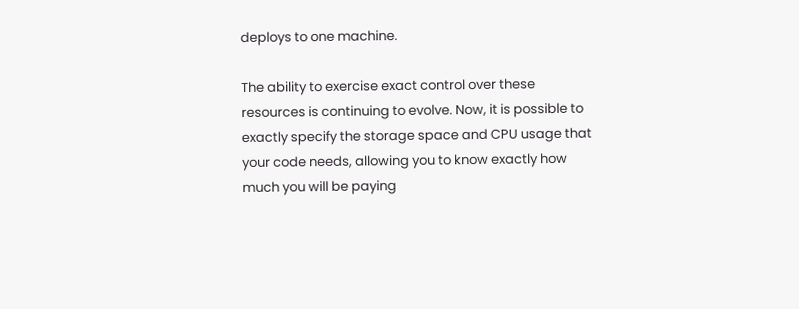deploys to one machine.

The ability to exercise exact control over these resources is continuing to evolve. Now, it is possible to exactly specify the storage space and CPU usage that your code needs, allowing you to know exactly how much you will be paying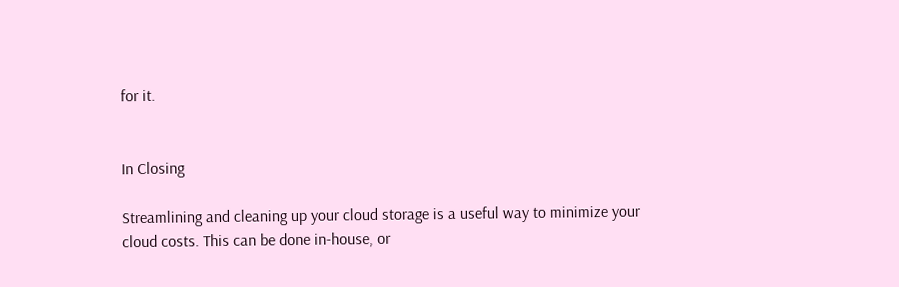for it.


In Closing

Streamlining and cleaning up your cloud storage is a useful way to minimize your cloud costs. This can be done in-house, or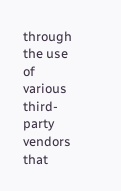through the use of various third-party vendors that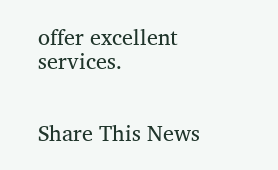offer excellent services.


Share This News